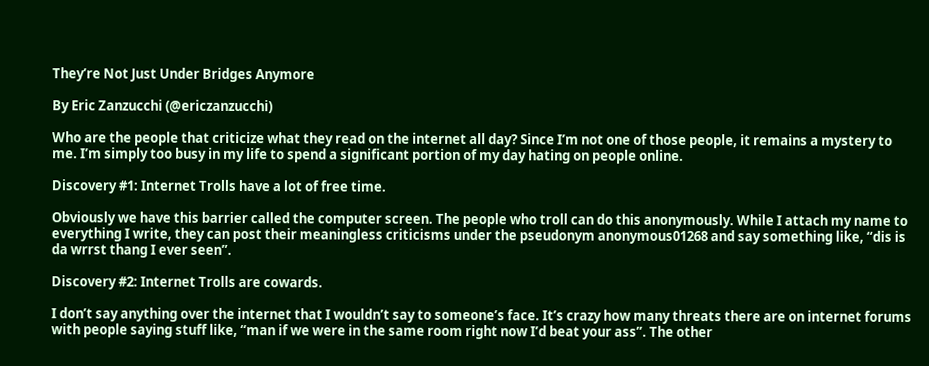They’re Not Just Under Bridges Anymore

By Eric Zanzucchi (@ericzanzucchi)

Who are the people that criticize what they read on the internet all day? Since I’m not one of those people, it remains a mystery to me. I’m simply too busy in my life to spend a significant portion of my day hating on people online.

Discovery #1: Internet Trolls have a lot of free time.

Obviously we have this barrier called the computer screen. The people who troll can do this anonymously. While I attach my name to everything I write, they can post their meaningless criticisms under the pseudonym anonymous01268 and say something like, “dis is da wrrst thang I ever seen”.

Discovery #2: Internet Trolls are cowards.

I don’t say anything over the internet that I wouldn’t say to someone’s face. It’s crazy how many threats there are on internet forums with people saying stuff like, “man if we were in the same room right now I’d beat your ass”. The other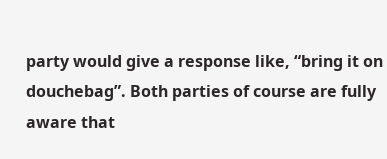party would give a response like, “bring it on douchebag”. Both parties of course are fully aware that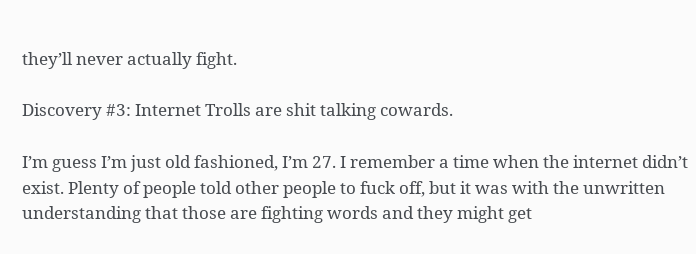they’ll never actually fight.

Discovery #3: Internet Trolls are shit talking cowards.

I’m guess I’m just old fashioned, I’m 27. I remember a time when the internet didn’t exist. Plenty of people told other people to fuck off, but it was with the unwritten understanding that those are fighting words and they might get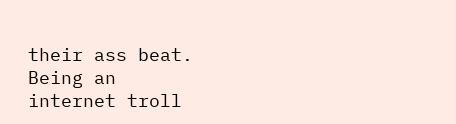their ass beat. Being an internet troll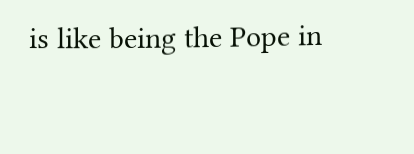is like being the Pope in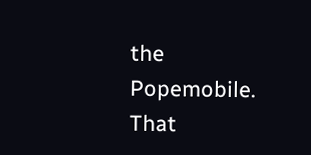the Popemobile. That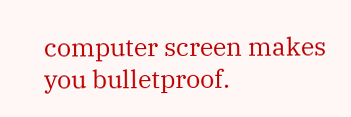computer screen makes you bulletproof.